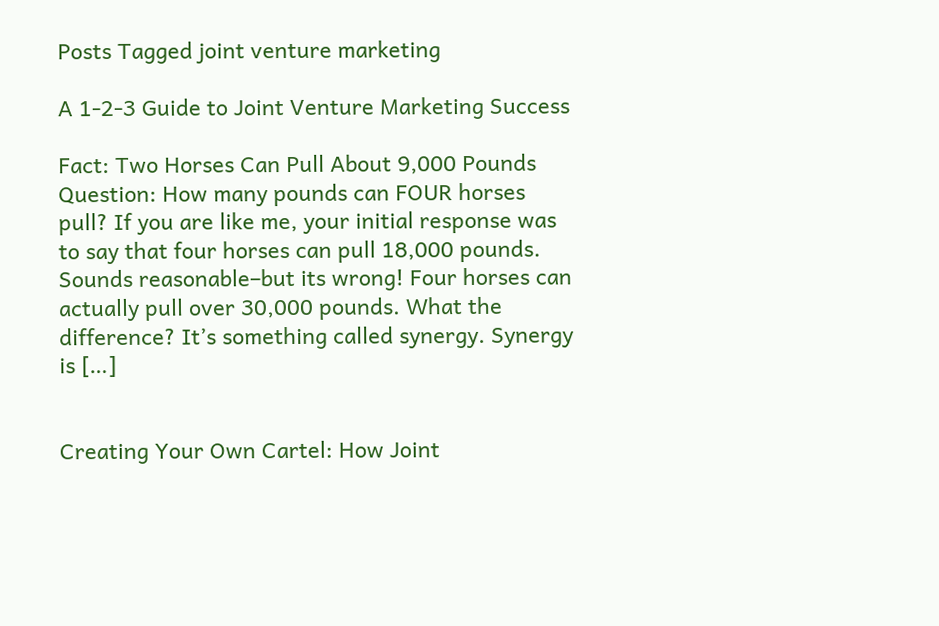Posts Tagged joint venture marketing

A 1-2-3 Guide to Joint Venture Marketing Success

Fact: Two Horses Can Pull About 9,000 Pounds Question: How many pounds can FOUR horses pull? If you are like me, your initial response was to say that four horses can pull 18,000 pounds. Sounds reasonable–but its wrong! Four horses can actually pull over 30,000 pounds. What the difference? It’s something called synergy. Synergy is […]


Creating Your Own Cartel: How Joint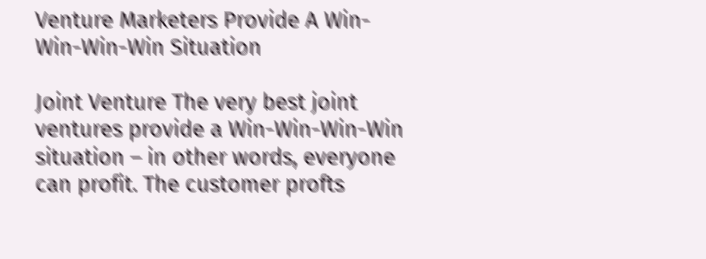Venture Marketers Provide A Win-Win-Win-Win Situation

Joint Venture The very best joint ventures provide a Win-Win-Win-Win situation – in other words, everyone can profit. The customer profts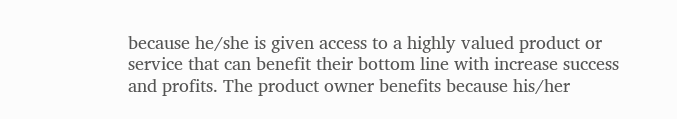because he/she is given access to a highly valued product or service that can benefit their bottom line with increase success and profits. The product owner benefits because his/her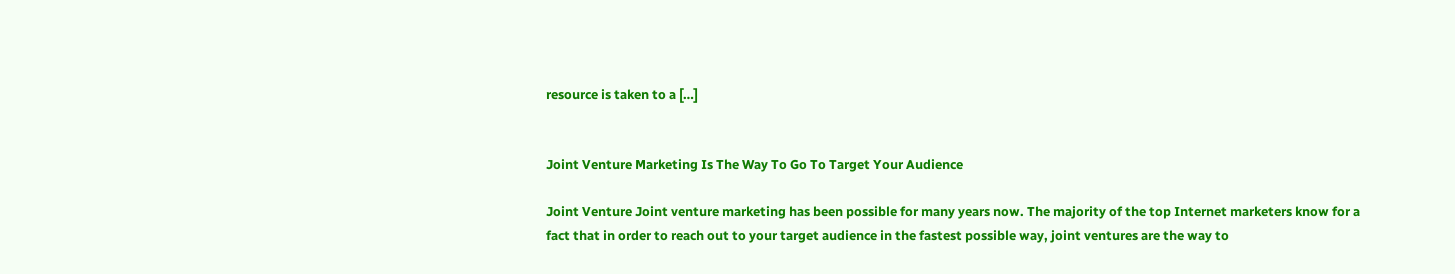resource is taken to a […]


Joint Venture Marketing Is The Way To Go To Target Your Audience

Joint Venture Joint venture marketing has been possible for many years now. The majority of the top Internet marketers know for a fact that in order to reach out to your target audience in the fastest possible way, joint ventures are the way to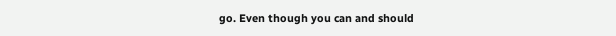go. Even though you can and should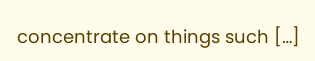concentrate on things such […]